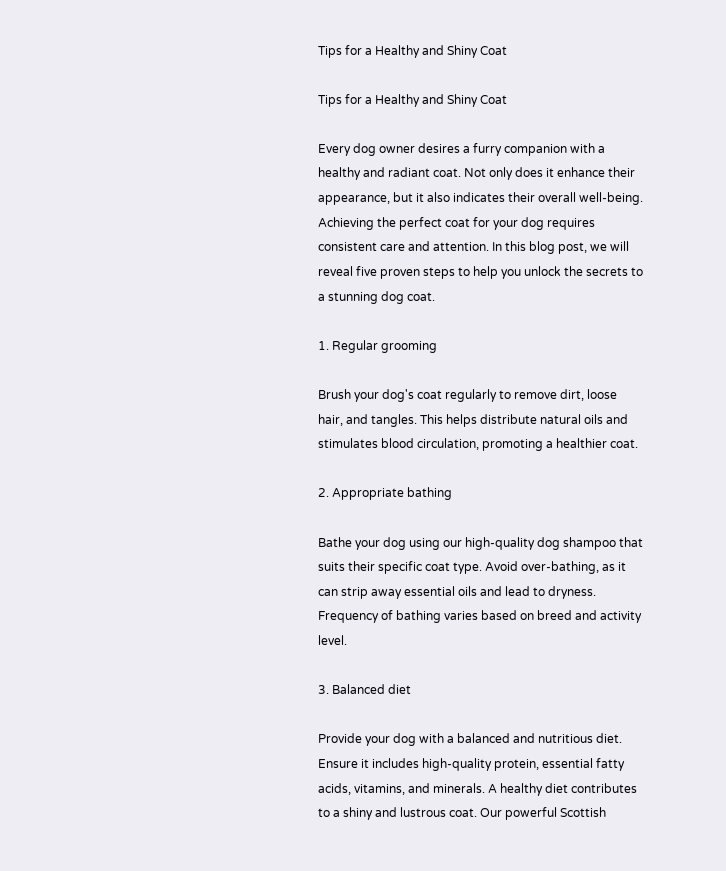Tips for a Healthy and Shiny Coat

Tips for a Healthy and Shiny Coat

Every dog owner desires a furry companion with a healthy and radiant coat. Not only does it enhance their appearance, but it also indicates their overall well-being. Achieving the perfect coat for your dog requires consistent care and attention. In this blog post, we will reveal five proven steps to help you unlock the secrets to a stunning dog coat.

1. Regular grooming

Brush your dog's coat regularly to remove dirt, loose hair, and tangles. This helps distribute natural oils and stimulates blood circulation, promoting a healthier coat.

2. Appropriate bathing

Bathe your dog using our high-quality dog shampoo that suits their specific coat type. Avoid over-bathing, as it can strip away essential oils and lead to dryness. Frequency of bathing varies based on breed and activity level.

3. Balanced diet

Provide your dog with a balanced and nutritious diet. Ensure it includes high-quality protein, essential fatty acids, vitamins, and minerals. A healthy diet contributes to a shiny and lustrous coat. Our powerful Scottish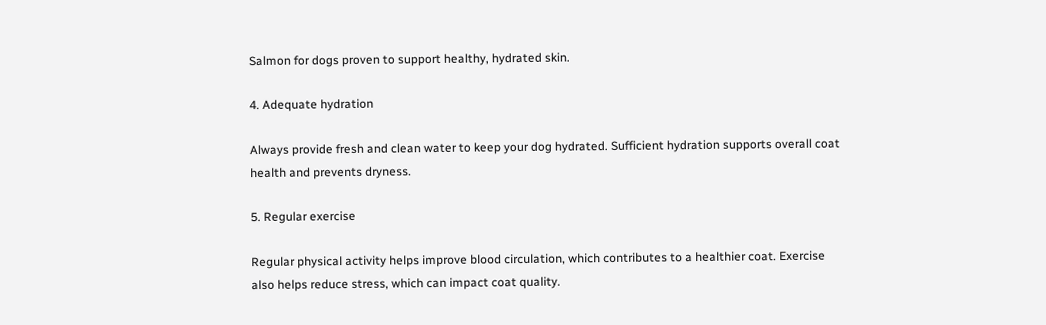Salmon for dogs proven to support healthy, hydrated skin.

4. Adequate hydration

Always provide fresh and clean water to keep your dog hydrated. Sufficient hydration supports overall coat health and prevents dryness.

5. Regular exercise

Regular physical activity helps improve blood circulation, which contributes to a healthier coat. Exercise also helps reduce stress, which can impact coat quality.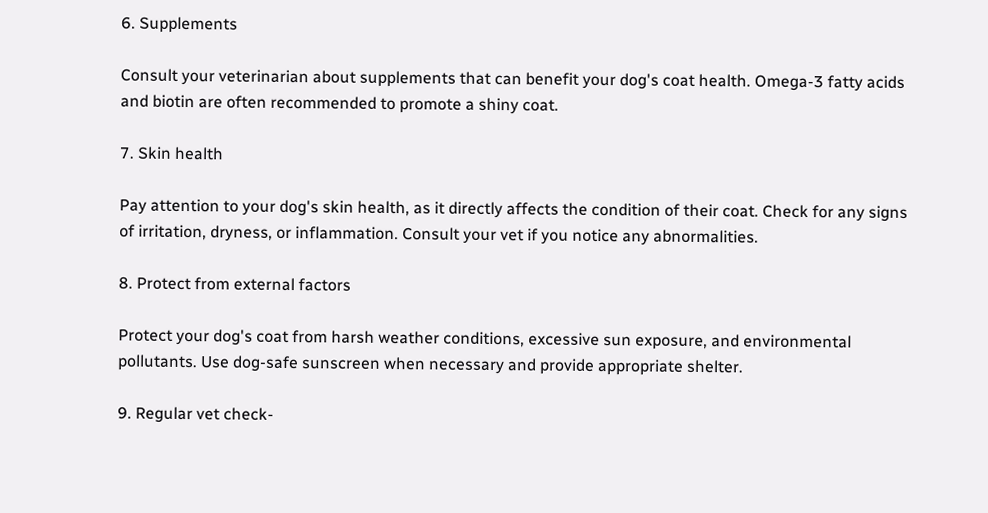6. Supplements

Consult your veterinarian about supplements that can benefit your dog's coat health. Omega-3 fatty acids and biotin are often recommended to promote a shiny coat.

7. Skin health

Pay attention to your dog's skin health, as it directly affects the condition of their coat. Check for any signs of irritation, dryness, or inflammation. Consult your vet if you notice any abnormalities.

8. Protect from external factors

Protect your dog's coat from harsh weather conditions, excessive sun exposure, and environmental pollutants. Use dog-safe sunscreen when necessary and provide appropriate shelter.

9. Regular vet check-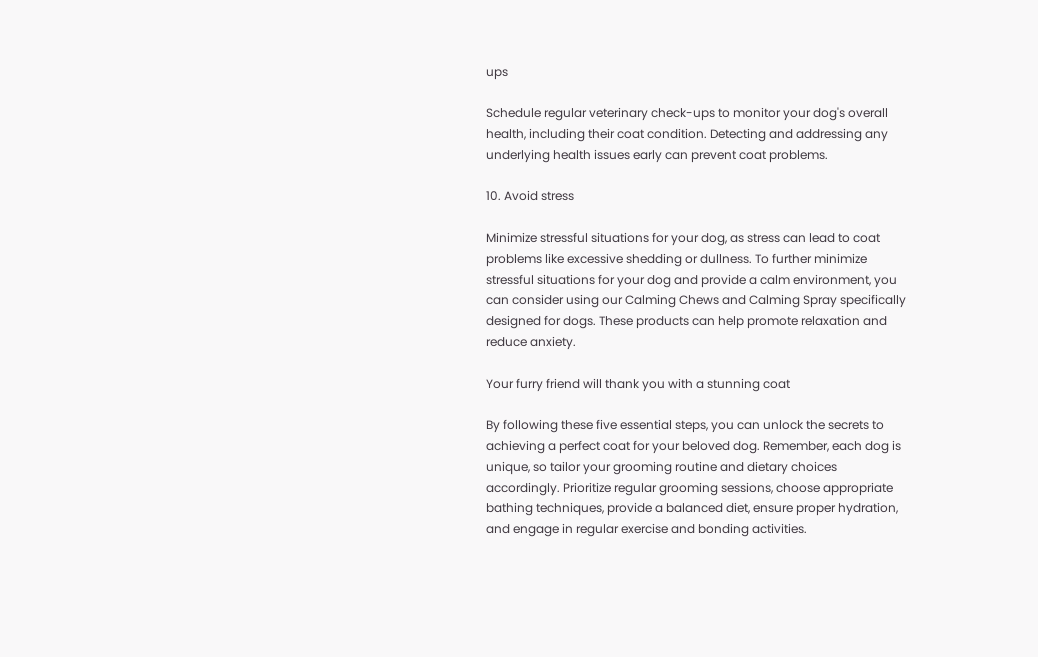ups

Schedule regular veterinary check-ups to monitor your dog's overall health, including their coat condition. Detecting and addressing any underlying health issues early can prevent coat problems.

10. Avoid stress

Minimize stressful situations for your dog, as stress can lead to coat problems like excessive shedding or dullness. To further minimize stressful situations for your dog and provide a calm environment, you can consider using our Calming Chews and Calming Spray specifically designed for dogs. These products can help promote relaxation and reduce anxiety.

Your furry friend will thank you with a stunning coat

By following these five essential steps, you can unlock the secrets to achieving a perfect coat for your beloved dog. Remember, each dog is unique, so tailor your grooming routine and dietary choices accordingly. Prioritize regular grooming sessions, choose appropriate bathing techniques, provide a balanced diet, ensure proper hydration, and engage in regular exercise and bonding activities.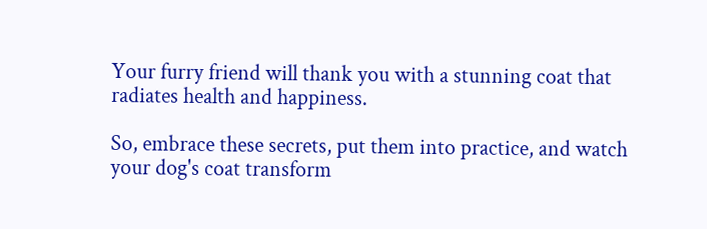Your furry friend will thank you with a stunning coat that radiates health and happiness.

So, embrace these secrets, put them into practice, and watch your dog's coat transform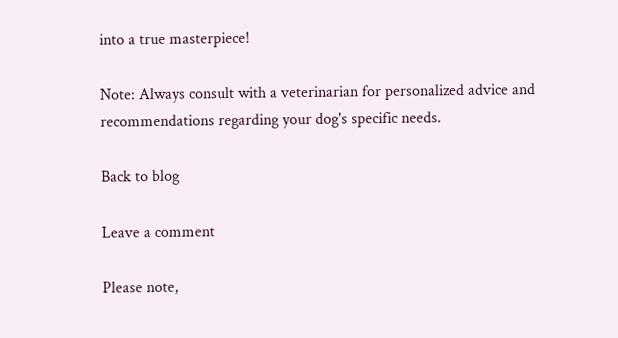into a true masterpiece!

Note: Always consult with a veterinarian for personalized advice and recommendations regarding your dog's specific needs.

Back to blog

Leave a comment

Please note,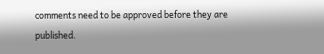comments need to be approved before they are published.